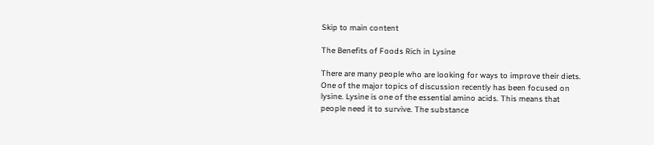Skip to main content

The Benefits of Foods Rich in Lysine

There are many people who are looking for ways to improve their diets. One of the major topics of discussion recently has been focused on lysine. Lysine is one of the essential amino acids. This means that people need it to survive. The substance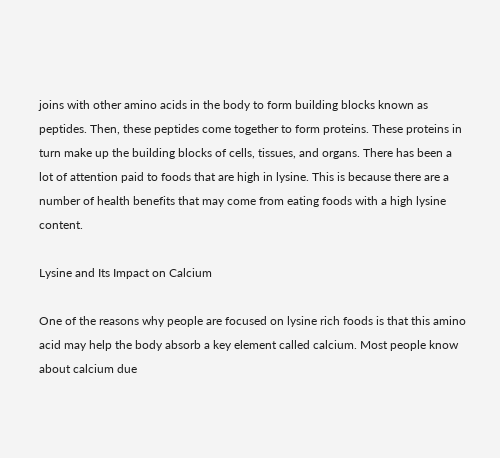joins with other amino acids in the body to form building blocks known as peptides. Then, these peptides come together to form proteins. These proteins in turn make up the building blocks of cells, tissues, and organs. There has been a lot of attention paid to foods that are high in lysine. This is because there are a number of health benefits that may come from eating foods with a high lysine content.

Lysine and Its Impact on Calcium

One of the reasons why people are focused on lysine rich foods is that this amino acid may help the body absorb a key element called calcium. Most people know about calcium due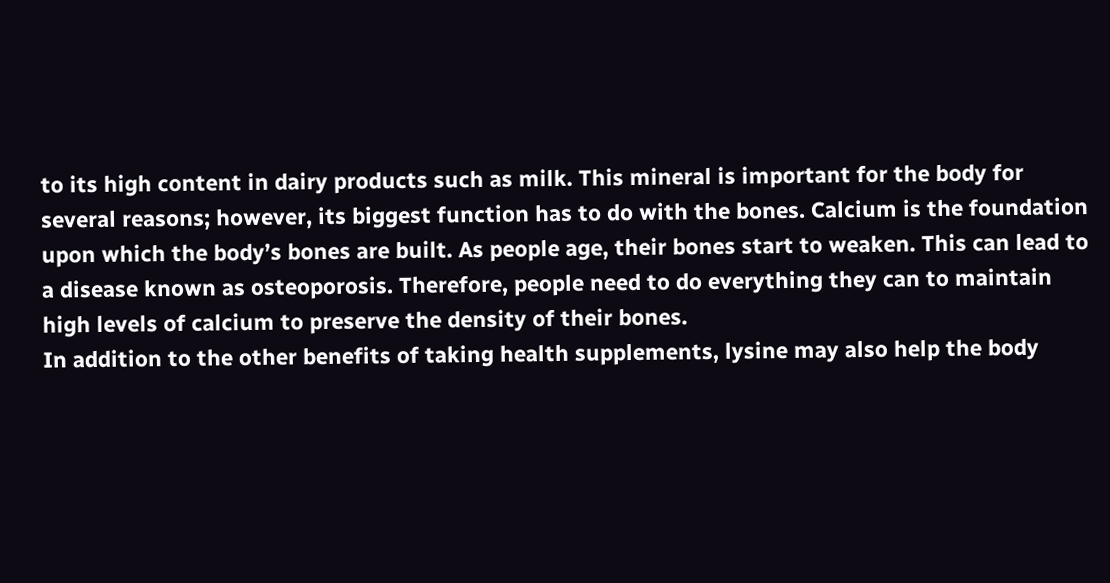to its high content in dairy products such as milk. This mineral is important for the body for several reasons; however, its biggest function has to do with the bones. Calcium is the foundation upon which the body’s bones are built. As people age, their bones start to weaken. This can lead to a disease known as osteoporosis. Therefore, people need to do everything they can to maintain high levels of calcium to preserve the density of their bones.
In addition to the other benefits of taking health supplements, lysine may also help the body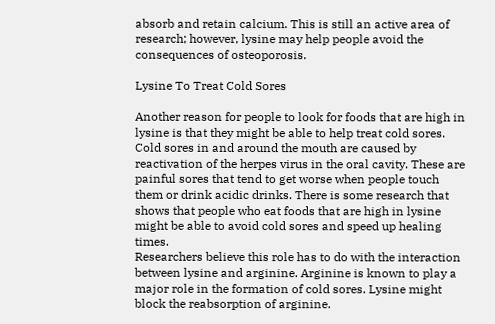absorb and retain calcium. This is still an active area of research; however, lysine may help people avoid the consequences of osteoporosis.

Lysine To Treat Cold Sores

Another reason for people to look for foods that are high in lysine is that they might be able to help treat cold sores. Cold sores in and around the mouth are caused by reactivation of the herpes virus in the oral cavity. These are painful sores that tend to get worse when people touch them or drink acidic drinks. There is some research that shows that people who eat foods that are high in lysine might be able to avoid cold sores and speed up healing times.
Researchers believe this role has to do with the interaction between lysine and arginine. Arginine is known to play a major role in the formation of cold sores. Lysine might block the reabsorption of arginine.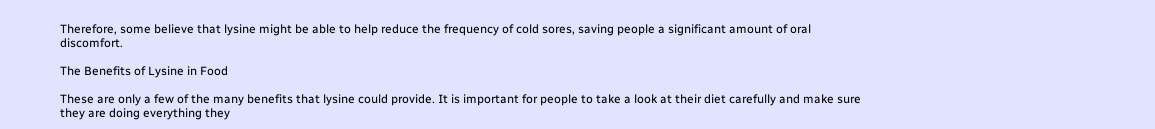Therefore, some believe that lysine might be able to help reduce the frequency of cold sores, saving people a significant amount of oral discomfort.

The Benefits of Lysine in Food

These are only a few of the many benefits that lysine could provide. It is important for people to take a look at their diet carefully and make sure they are doing everything they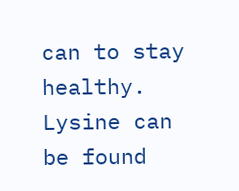can to stay healthy. Lysine can be found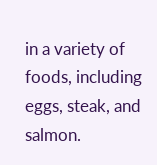in a variety of foods, including eggs, steak, and salmon.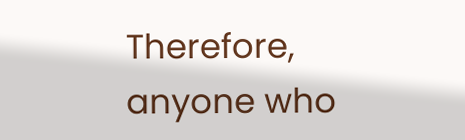Therefore, anyone who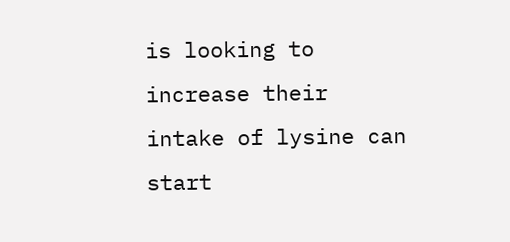is looking to increase their intake of lysine can start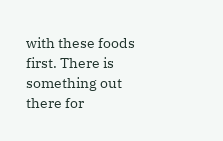with these foods first. There is something out there for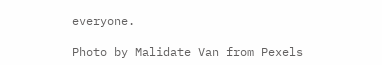everyone.

Photo by Malidate Van from Pexels